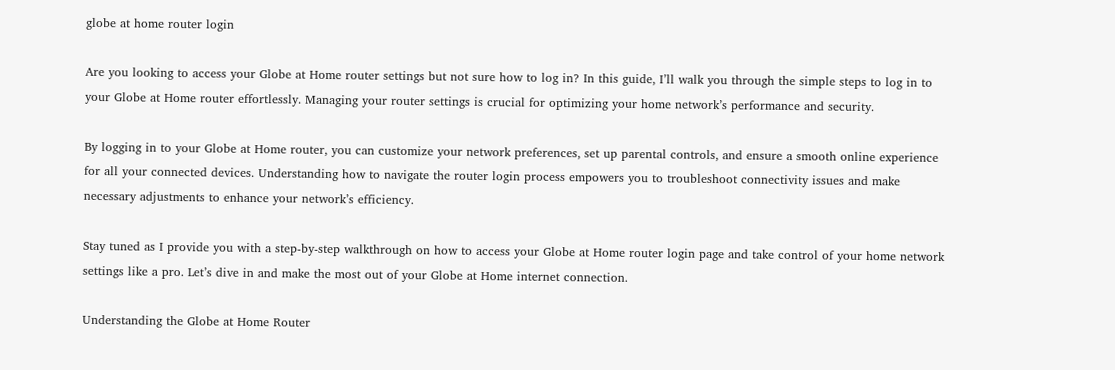globe at home router login

Are you looking to access your Globe at Home router settings but not sure how to log in? In this guide, I’ll walk you through the simple steps to log in to your Globe at Home router effortlessly. Managing your router settings is crucial for optimizing your home network’s performance and security.

By logging in to your Globe at Home router, you can customize your network preferences, set up parental controls, and ensure a smooth online experience for all your connected devices. Understanding how to navigate the router login process empowers you to troubleshoot connectivity issues and make necessary adjustments to enhance your network’s efficiency.

Stay tuned as I provide you with a step-by-step walkthrough on how to access your Globe at Home router login page and take control of your home network settings like a pro. Let’s dive in and make the most out of your Globe at Home internet connection.

Understanding the Globe at Home Router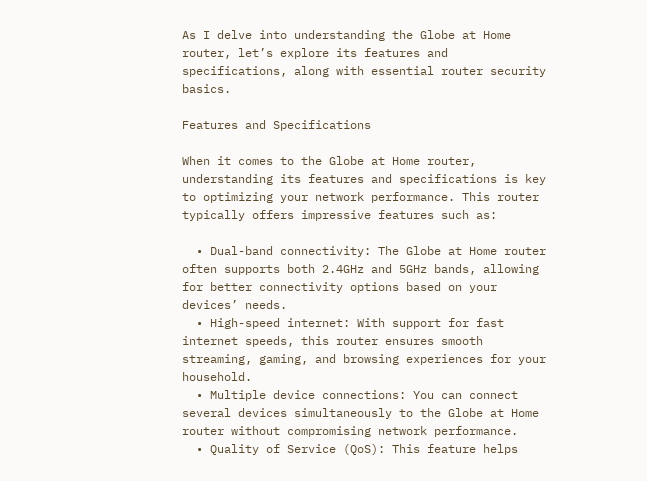As I delve into understanding the Globe at Home router, let’s explore its features and specifications, along with essential router security basics.

Features and Specifications

When it comes to the Globe at Home router, understanding its features and specifications is key to optimizing your network performance. This router typically offers impressive features such as:

  • Dual-band connectivity: The Globe at Home router often supports both 2.4GHz and 5GHz bands, allowing for better connectivity options based on your devices’ needs.
  • High-speed internet: With support for fast internet speeds, this router ensures smooth streaming, gaming, and browsing experiences for your household.
  • Multiple device connections: You can connect several devices simultaneously to the Globe at Home router without compromising network performance.
  • Quality of Service (QoS): This feature helps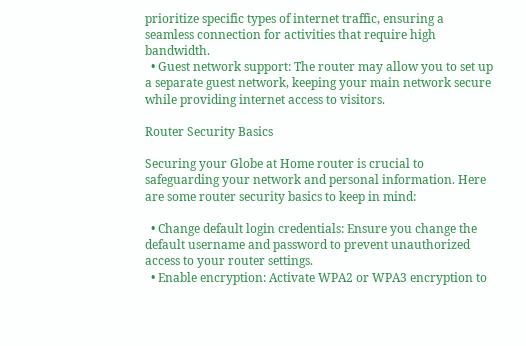prioritize specific types of internet traffic, ensuring a seamless connection for activities that require high bandwidth.
  • Guest network support: The router may allow you to set up a separate guest network, keeping your main network secure while providing internet access to visitors.

Router Security Basics

Securing your Globe at Home router is crucial to safeguarding your network and personal information. Here are some router security basics to keep in mind:

  • Change default login credentials: Ensure you change the default username and password to prevent unauthorized access to your router settings.
  • Enable encryption: Activate WPA2 or WPA3 encryption to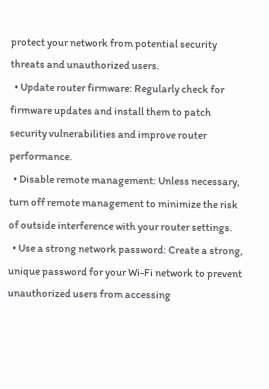protect your network from potential security threats and unauthorized users.
  • Update router firmware: Regularly check for firmware updates and install them to patch security vulnerabilities and improve router performance.
  • Disable remote management: Unless necessary, turn off remote management to minimize the risk of outside interference with your router settings.
  • Use a strong network password: Create a strong, unique password for your Wi-Fi network to prevent unauthorized users from accessing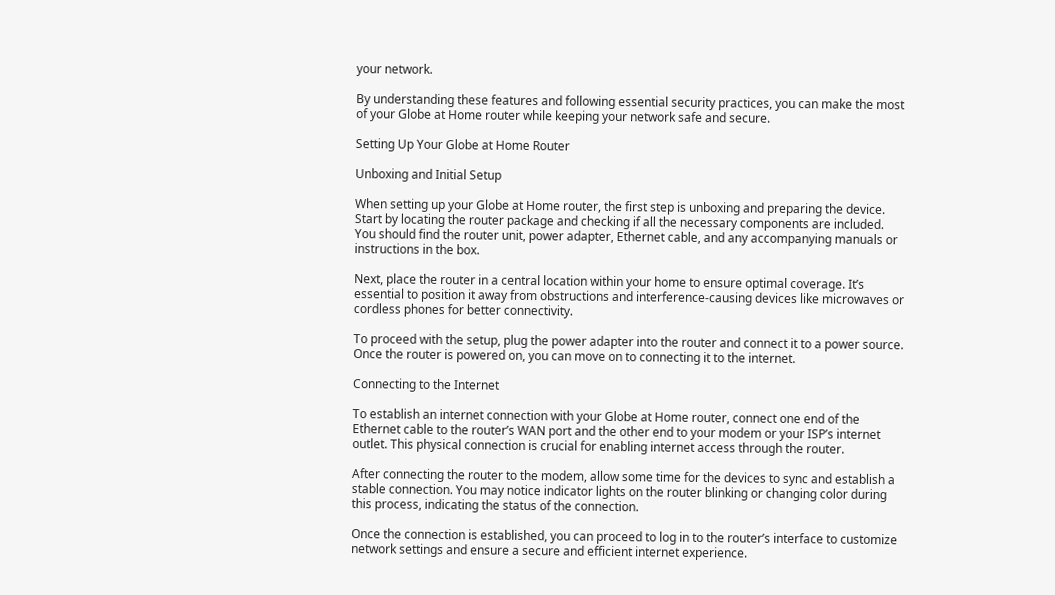your network.

By understanding these features and following essential security practices, you can make the most of your Globe at Home router while keeping your network safe and secure.

Setting Up Your Globe at Home Router

Unboxing and Initial Setup

When setting up your Globe at Home router, the first step is unboxing and preparing the device. Start by locating the router package and checking if all the necessary components are included. You should find the router unit, power adapter, Ethernet cable, and any accompanying manuals or instructions in the box.

Next, place the router in a central location within your home to ensure optimal coverage. It’s essential to position it away from obstructions and interference-causing devices like microwaves or cordless phones for better connectivity.

To proceed with the setup, plug the power adapter into the router and connect it to a power source. Once the router is powered on, you can move on to connecting it to the internet.

Connecting to the Internet

To establish an internet connection with your Globe at Home router, connect one end of the Ethernet cable to the router’s WAN port and the other end to your modem or your ISP’s internet outlet. This physical connection is crucial for enabling internet access through the router.

After connecting the router to the modem, allow some time for the devices to sync and establish a stable connection. You may notice indicator lights on the router blinking or changing color during this process, indicating the status of the connection.

Once the connection is established, you can proceed to log in to the router’s interface to customize network settings and ensure a secure and efficient internet experience.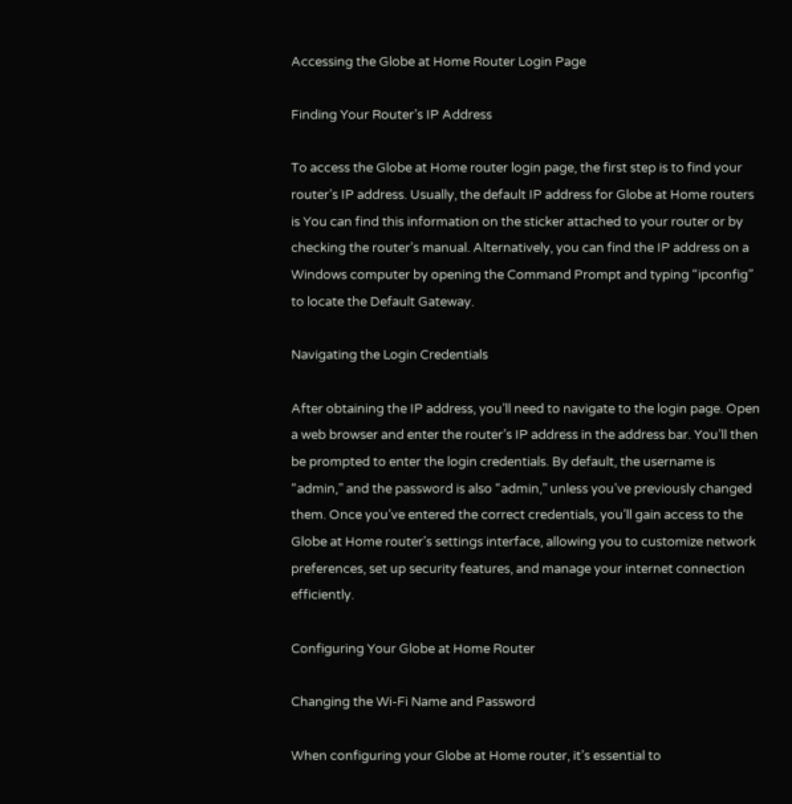Accessing the Globe at Home Router Login Page

Finding Your Router’s IP Address

To access the Globe at Home router login page, the first step is to find your router’s IP address. Usually, the default IP address for Globe at Home routers is You can find this information on the sticker attached to your router or by checking the router’s manual. Alternatively, you can find the IP address on a Windows computer by opening the Command Prompt and typing “ipconfig” to locate the Default Gateway.

Navigating the Login Credentials

After obtaining the IP address, you’ll need to navigate to the login page. Open a web browser and enter the router’s IP address in the address bar. You’ll then be prompted to enter the login credentials. By default, the username is “admin,” and the password is also “admin,” unless you’ve previously changed them. Once you’ve entered the correct credentials, you’ll gain access to the Globe at Home router’s settings interface, allowing you to customize network preferences, set up security features, and manage your internet connection efficiently.

Configuring Your Globe at Home Router

Changing the Wi-Fi Name and Password

When configuring your Globe at Home router, it’s essential to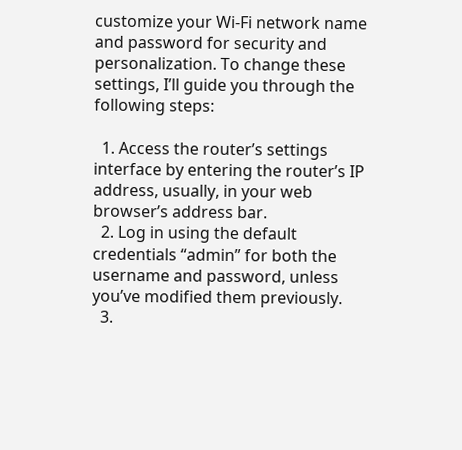customize your Wi-Fi network name and password for security and personalization. To change these settings, I’ll guide you through the following steps:

  1. Access the router’s settings interface by entering the router’s IP address, usually, in your web browser’s address bar.
  2. Log in using the default credentials “admin” for both the username and password, unless you’ve modified them previously.
  3.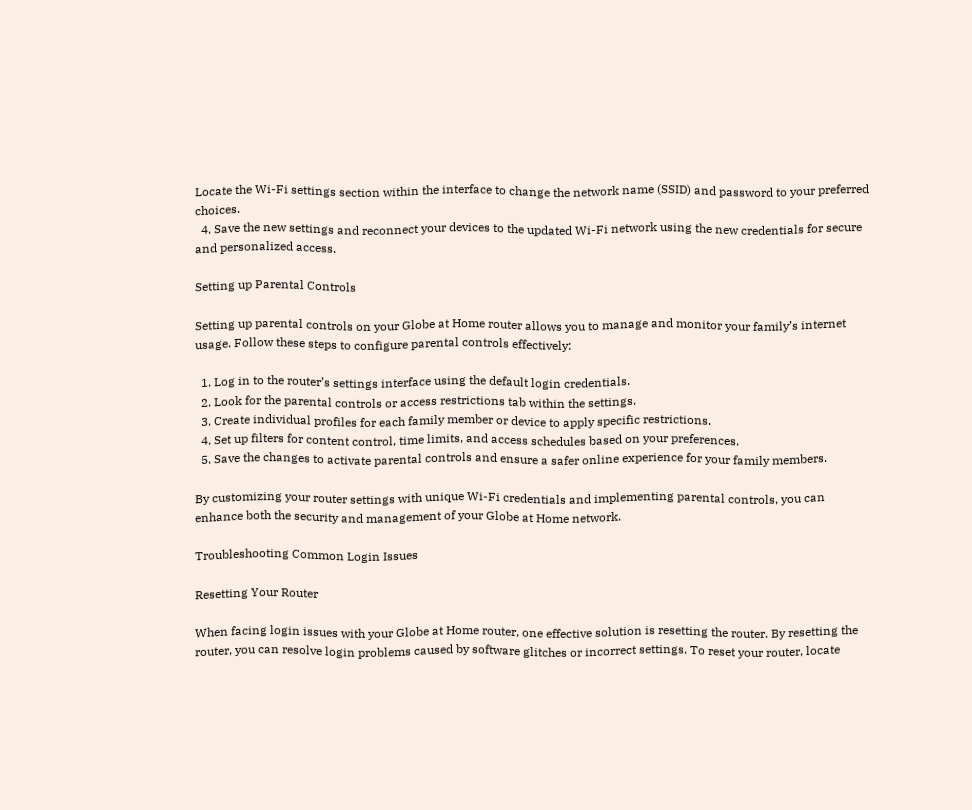Locate the Wi-Fi settings section within the interface to change the network name (SSID) and password to your preferred choices.
  4. Save the new settings and reconnect your devices to the updated Wi-Fi network using the new credentials for secure and personalized access.

Setting up Parental Controls

Setting up parental controls on your Globe at Home router allows you to manage and monitor your family’s internet usage. Follow these steps to configure parental controls effectively:

  1. Log in to the router’s settings interface using the default login credentials.
  2. Look for the parental controls or access restrictions tab within the settings.
  3. Create individual profiles for each family member or device to apply specific restrictions.
  4. Set up filters for content control, time limits, and access schedules based on your preferences.
  5. Save the changes to activate parental controls and ensure a safer online experience for your family members.

By customizing your router settings with unique Wi-Fi credentials and implementing parental controls, you can enhance both the security and management of your Globe at Home network.

Troubleshooting Common Login Issues

Resetting Your Router

When facing login issues with your Globe at Home router, one effective solution is resetting the router. By resetting the router, you can resolve login problems caused by software glitches or incorrect settings. To reset your router, locate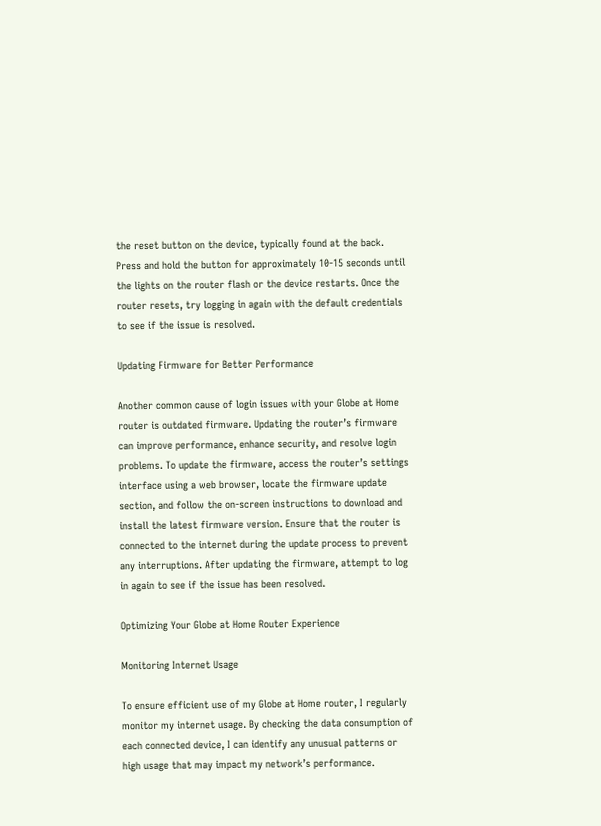the reset button on the device, typically found at the back. Press and hold the button for approximately 10-15 seconds until the lights on the router flash or the device restarts. Once the router resets, try logging in again with the default credentials to see if the issue is resolved.

Updating Firmware for Better Performance

Another common cause of login issues with your Globe at Home router is outdated firmware. Updating the router’s firmware can improve performance, enhance security, and resolve login problems. To update the firmware, access the router’s settings interface using a web browser, locate the firmware update section, and follow the on-screen instructions to download and install the latest firmware version. Ensure that the router is connected to the internet during the update process to prevent any interruptions. After updating the firmware, attempt to log in again to see if the issue has been resolved.

Optimizing Your Globe at Home Router Experience

Monitoring Internet Usage

To ensure efficient use of my Globe at Home router, I regularly monitor my internet usage. By checking the data consumption of each connected device, I can identify any unusual patterns or high usage that may impact my network’s performance.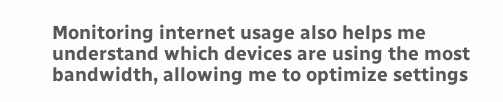Monitoring internet usage also helps me understand which devices are using the most bandwidth, allowing me to optimize settings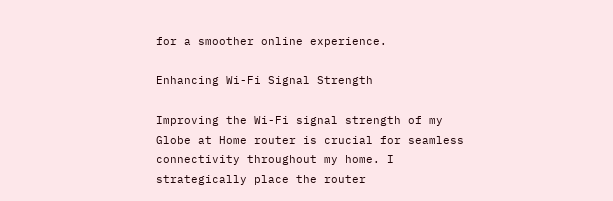for a smoother online experience.

Enhancing Wi-Fi Signal Strength

Improving the Wi-Fi signal strength of my Globe at Home router is crucial for seamless connectivity throughout my home. I strategically place the router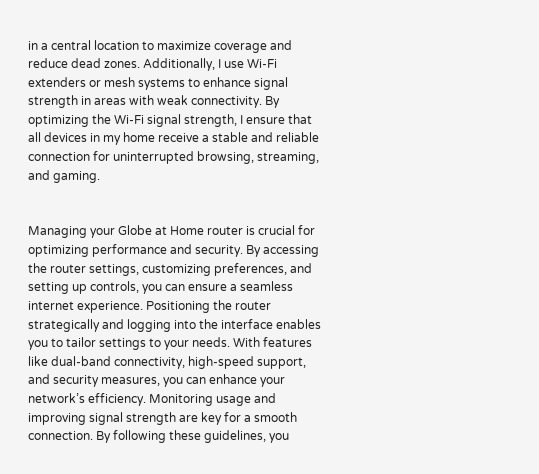in a central location to maximize coverage and reduce dead zones. Additionally, I use Wi-Fi extenders or mesh systems to enhance signal strength in areas with weak connectivity. By optimizing the Wi-Fi signal strength, I ensure that all devices in my home receive a stable and reliable connection for uninterrupted browsing, streaming, and gaming.


Managing your Globe at Home router is crucial for optimizing performance and security. By accessing the router settings, customizing preferences, and setting up controls, you can ensure a seamless internet experience. Positioning the router strategically and logging into the interface enables you to tailor settings to your needs. With features like dual-band connectivity, high-speed support, and security measures, you can enhance your network’s efficiency. Monitoring usage and improving signal strength are key for a smooth connection. By following these guidelines, you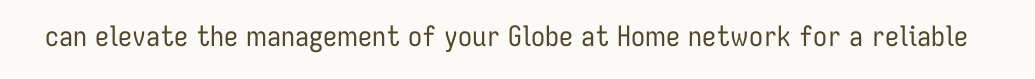can elevate the management of your Globe at Home network for a reliable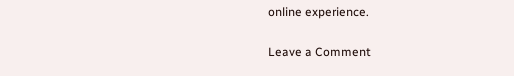online experience.

Leave a Comment